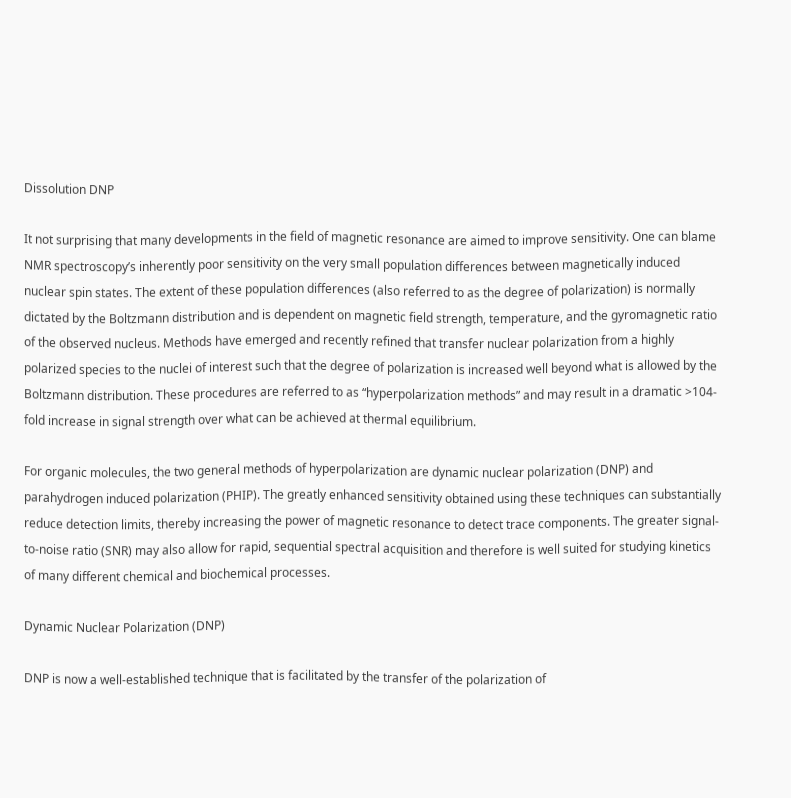Dissolution DNP

It not surprising that many developments in the field of magnetic resonance are aimed to improve sensitivity. One can blame NMR spectroscopy’s inherently poor sensitivity on the very small population differences between magnetically induced nuclear spin states. The extent of these population differences (also referred to as the degree of polarization) is normally dictated by the Boltzmann distribution and is dependent on magnetic field strength, temperature, and the gyromagnetic ratio of the observed nucleus. Methods have emerged and recently refined that transfer nuclear polarization from a highly polarized species to the nuclei of interest such that the degree of polarization is increased well beyond what is allowed by the Boltzmann distribution. These procedures are referred to as “hyperpolarization methods” and may result in a dramatic >104-fold increase in signal strength over what can be achieved at thermal equilibrium.

For organic molecules, the two general methods of hyperpolarization are dynamic nuclear polarization (DNP) and parahydrogen induced polarization (PHIP). The greatly enhanced sensitivity obtained using these techniques can substantially reduce detection limits, thereby increasing the power of magnetic resonance to detect trace components. The greater signal-to-noise ratio (SNR) may also allow for rapid, sequential spectral acquisition and therefore is well suited for studying kinetics of many different chemical and biochemical processes.

Dynamic Nuclear Polarization (DNP)

DNP is now a well-established technique that is facilitated by the transfer of the polarization of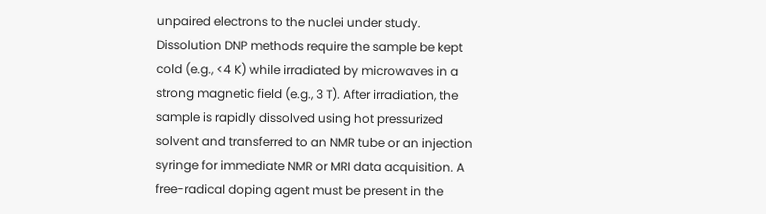unpaired electrons to the nuclei under study. Dissolution DNP methods require the sample be kept cold (e.g., <4 K) while irradiated by microwaves in a strong magnetic field (e.g., 3 T). After irradiation, the sample is rapidly dissolved using hot pressurized solvent and transferred to an NMR tube or an injection syringe for immediate NMR or MRI data acquisition. A free-radical doping agent must be present in the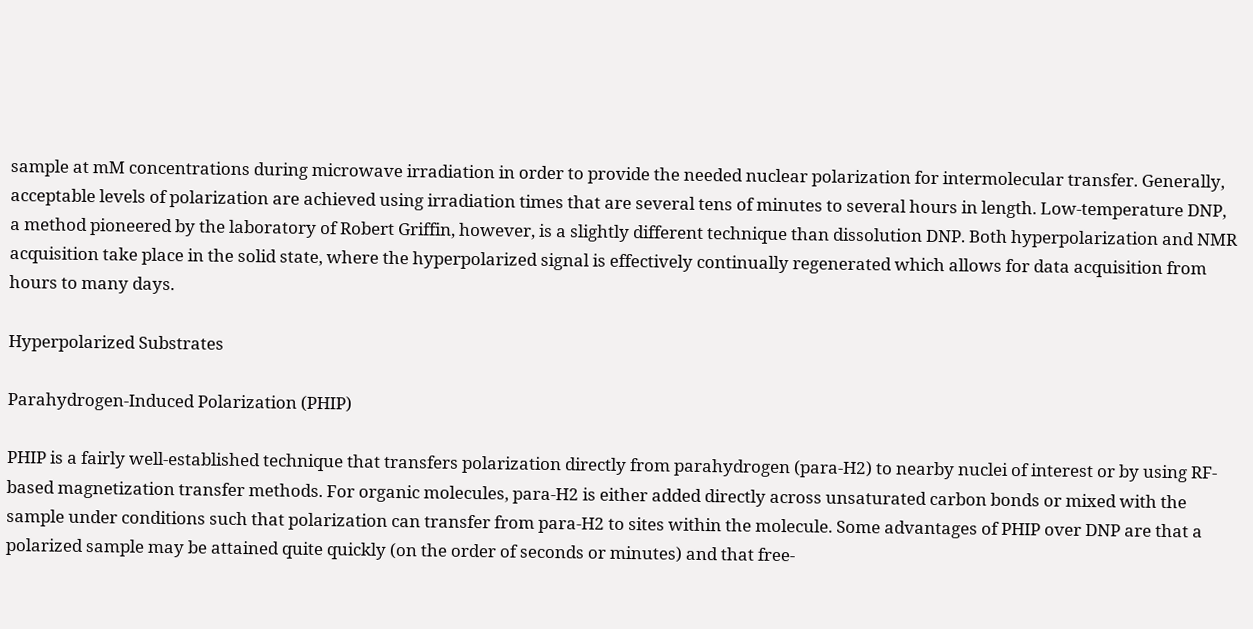sample at mM concentrations during microwave irradiation in order to provide the needed nuclear polarization for intermolecular transfer. Generally, acceptable levels of polarization are achieved using irradiation times that are several tens of minutes to several hours in length. Low-temperature DNP, a method pioneered by the laboratory of Robert Griffin, however, is a slightly different technique than dissolution DNP. Both hyperpolarization and NMR acquisition take place in the solid state, where the hyperpolarized signal is effectively continually regenerated which allows for data acquisition from hours to many days.

Hyperpolarized Substrates

Parahydrogen-Induced Polarization (PHIP)

PHIP is a fairly well-established technique that transfers polarization directly from parahydrogen (para-H2) to nearby nuclei of interest or by using RF-based magnetization transfer methods. For organic molecules, para-H2 is either added directly across unsaturated carbon bonds or mixed with the sample under conditions such that polarization can transfer from para-H2 to sites within the molecule. Some advantages of PHIP over DNP are that a polarized sample may be attained quite quickly (on the order of seconds or minutes) and that free-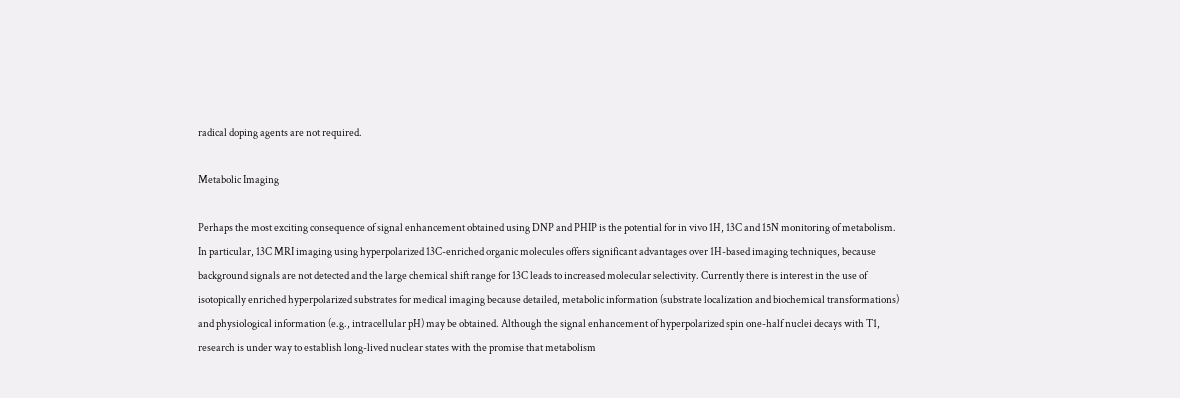radical doping agents are not required.

Metabolic Imaging

Perhaps the most exciting consequence of signal enhancement obtained using DNP and PHIP is the potential for in vivo 1H, 13C and 15N monitoring of metabolism. In particular, 13C MRI imaging using hyperpolarized 13C-enriched organic molecules offers significant advantages over 1H-based imaging techniques, because background signals are not detected and the large chemical shift range for 13C leads to increased molecular selectivity. Currently there is interest in the use of isotopically enriched hyperpolarized substrates for medical imaging because detailed, metabolic information (substrate localization and biochemical transformations) and physiological information (e.g., intracellular pH) may be obtained. Although the signal enhancement of hyperpolarized spin one-half nuclei decays with T1, research is under way to establish long-lived nuclear states with the promise that metabolism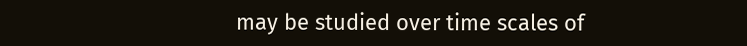may be studied over time scales of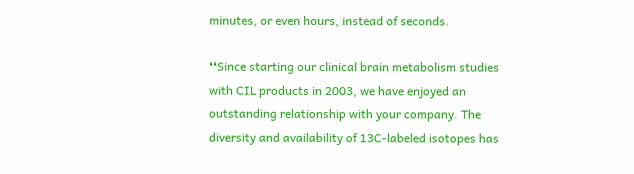minutes, or even hours, instead of seconds.

❛❛Since starting our clinical brain metabolism studies with CIL products in 2003, we have enjoyed an outstanding relationship with your company. The diversity and availability of 13C-labeled isotopes has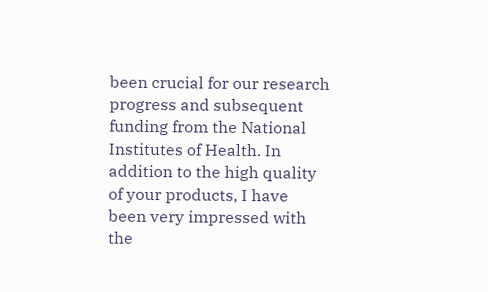been crucial for our research progress and subsequent funding from the National Institutes of Health. In addition to the high quality of your products, I have been very impressed with the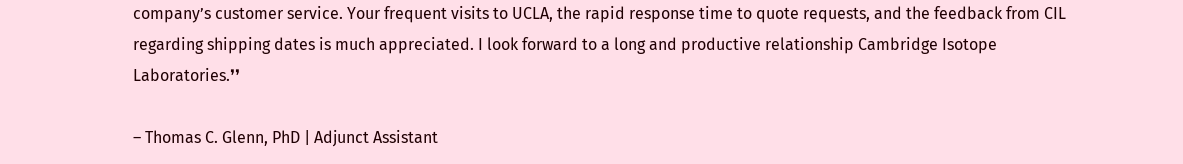company’s customer service. Your frequent visits to UCLA, the rapid response time to quote requests, and the feedback from CIL regarding shipping dates is much appreciated. I look forward to a long and productive relationship Cambridge Isotope Laboratories.❜❜

– Thomas C. Glenn, PhD | Adjunct Assistant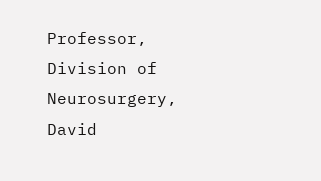Professor, Division of Neurosurgery, David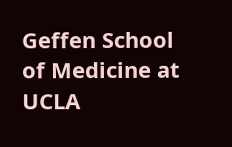Geffen School of Medicine at UCLA